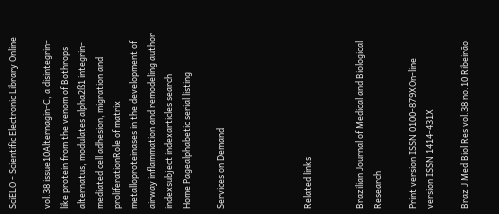SciELO - Scientific Electronic Library Online

vol.38 issue10Alternagin-C, a disintegrin-like protein from the venom of Bothrops alternatus, modulates alpha2ß1 integrin-mediated cell adhesion, migration and proliferationRole of matrix metalloproteinases in the development of airway inflammation and remodeling author indexsubject indexarticles search
Home Pagealphabetic serial listing

Services on Demand




Related links


Brazilian Journal of Medical and Biological Research

Print version ISSN 0100-879XOn-line version ISSN 1414-431X

Braz J Med Biol Res vol.38 no.10 Ribeirão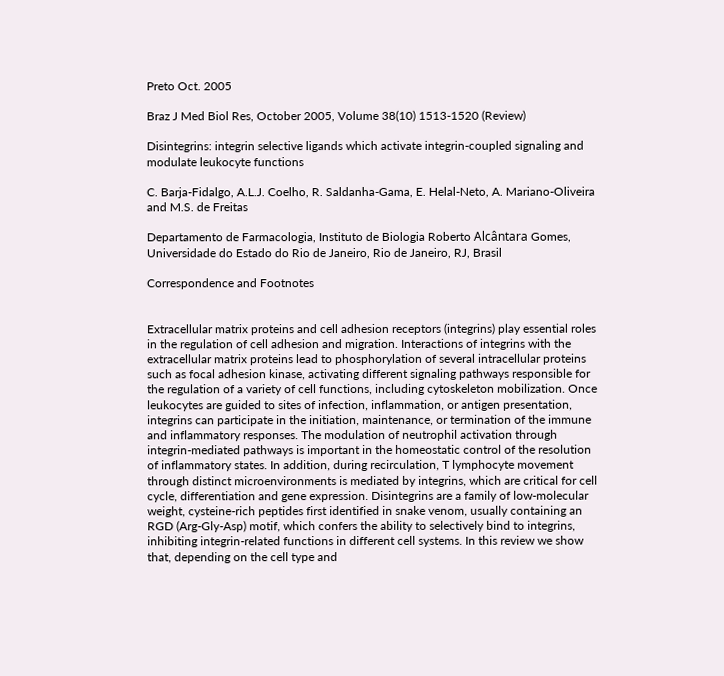Preto Oct. 2005

Braz J Med Biol Res, October 2005, Volume 38(10) 1513-1520 (Review)

Disintegrins: integrin selective ligands which activate integrin-coupled signaling and modulate leukocyte functions

C. Barja-Fidalgo, A.L.J. Coelho, R. Saldanha-Gama, E. Helal-Neto, A. Mariano-Oliveira and M.S. de Freitas

Departamento de Farmacologia, Instituto de Biologia Roberto Alcântara Gomes, Universidade do Estado do Rio de Janeiro, Rio de Janeiro, RJ, Brasil

Correspondence and Footnotes


Extracellular matrix proteins and cell adhesion receptors (integrins) play essential roles in the regulation of cell adhesion and migration. Interactions of integrins with the extracellular matrix proteins lead to phosphorylation of several intracellular proteins such as focal adhesion kinase, activating different signaling pathways responsible for the regulation of a variety of cell functions, including cytoskeleton mobilization. Once leukocytes are guided to sites of infection, inflammation, or antigen presentation, integrins can participate in the initiation, maintenance, or termination of the immune and inflammatory responses. The modulation of neutrophil activation through integrin-mediated pathways is important in the homeostatic control of the resolution of inflammatory states. In addition, during recirculation, T lymphocyte movement through distinct microenvironments is mediated by integrins, which are critical for cell cycle, differentiation and gene expression. Disintegrins are a family of low-molecular weight, cysteine-rich peptides first identified in snake venom, usually containing an RGD (Arg-Gly-Asp) motif, which confers the ability to selectively bind to integrins, inhibiting integrin-related functions in different cell systems. In this review we show that, depending on the cell type and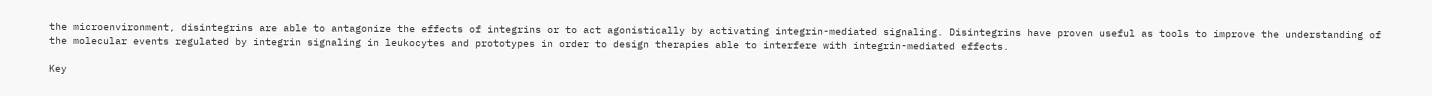the microenvironment, disintegrins are able to antagonize the effects of integrins or to act agonistically by activating integrin-mediated signaling. Disintegrins have proven useful as tools to improve the understanding of the molecular events regulated by integrin signaling in leukocytes and prototypes in order to design therapies able to interfere with integrin-mediated effects.

Key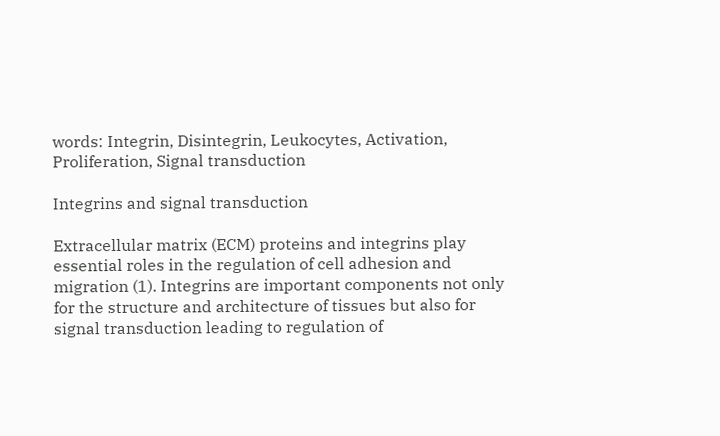words: Integrin, Disintegrin, Leukocytes, Activation, Proliferation, Signal transduction

Integrins and signal transduction

Extracellular matrix (ECM) proteins and integrins play essential roles in the regulation of cell adhesion and migration (1). Integrins are important components not only for the structure and architecture of tissues but also for signal transduction leading to regulation of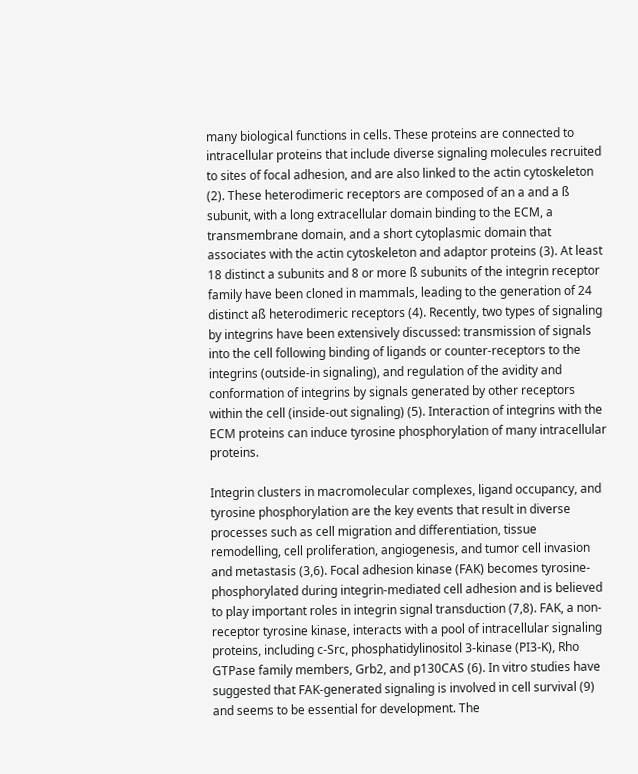many biological functions in cells. These proteins are connected to intracellular proteins that include diverse signaling molecules recruited to sites of focal adhesion, and are also linked to the actin cytoskeleton (2). These heterodimeric receptors are composed of an a and a ß subunit, with a long extracellular domain binding to the ECM, a transmembrane domain, and a short cytoplasmic domain that associates with the actin cytoskeleton and adaptor proteins (3). At least 18 distinct a subunits and 8 or more ß subunits of the integrin receptor family have been cloned in mammals, leading to the generation of 24 distinct aß heterodimeric receptors (4). Recently, two types of signaling by integrins have been extensively discussed: transmission of signals into the cell following binding of ligands or counter-receptors to the integrins (outside-in signaling), and regulation of the avidity and conformation of integrins by signals generated by other receptors within the cell (inside-out signaling) (5). Interaction of integrins with the ECM proteins can induce tyrosine phosphorylation of many intracellular proteins.

Integrin clusters in macromolecular complexes, ligand occupancy, and tyrosine phosphorylation are the key events that result in diverse processes such as cell migration and differentiation, tissue remodelling, cell proliferation, angiogenesis, and tumor cell invasion and metastasis (3,6). Focal adhesion kinase (FAK) becomes tyrosine-phosphorylated during integrin-mediated cell adhesion and is believed to play important roles in integrin signal transduction (7,8). FAK, a non-receptor tyrosine kinase, interacts with a pool of intracellular signaling proteins, including c-Src, phosphatidylinositol 3-kinase (PI3-K), Rho GTPase family members, Grb2, and p130CAS (6). In vitro studies have suggested that FAK-generated signaling is involved in cell survival (9) and seems to be essential for development. The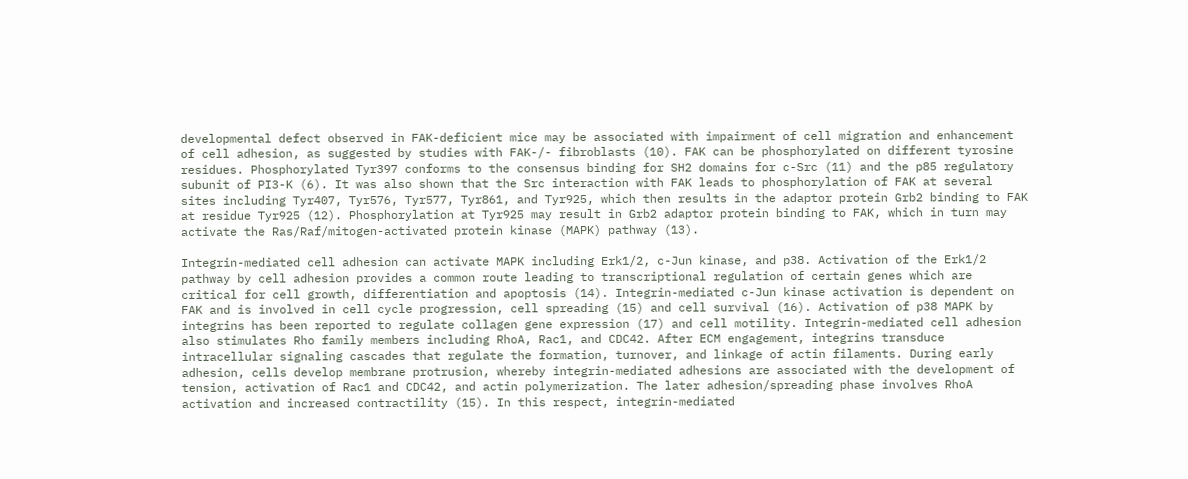developmental defect observed in FAK-deficient mice may be associated with impairment of cell migration and enhancement of cell adhesion, as suggested by studies with FAK-/- fibroblasts (10). FAK can be phosphorylated on different tyrosine residues. Phosphorylated Tyr397 conforms to the consensus binding for SH2 domains for c-Src (11) and the p85 regulatory subunit of PI3-K (6). It was also shown that the Src interaction with FAK leads to phosphorylation of FAK at several sites including Tyr407, Tyr576, Tyr577, Tyr861, and Tyr925, which then results in the adaptor protein Grb2 binding to FAK at residue Tyr925 (12). Phosphorylation at Tyr925 may result in Grb2 adaptor protein binding to FAK, which in turn may activate the Ras/Raf/mitogen-activated protein kinase (MAPK) pathway (13).

Integrin-mediated cell adhesion can activate MAPK including Erk1/2, c-Jun kinase, and p38. Activation of the Erk1/2 pathway by cell adhesion provides a common route leading to transcriptional regulation of certain genes which are critical for cell growth, differentiation and apoptosis (14). Integrin-mediated c-Jun kinase activation is dependent on FAK and is involved in cell cycle progression, cell spreading (15) and cell survival (16). Activation of p38 MAPK by integrins has been reported to regulate collagen gene expression (17) and cell motility. Integrin-mediated cell adhesion also stimulates Rho family members including RhoA, Rac1, and CDC42. After ECM engagement, integrins transduce intracellular signaling cascades that regulate the formation, turnover, and linkage of actin filaments. During early adhesion, cells develop membrane protrusion, whereby integrin-mediated adhesions are associated with the development of tension, activation of Rac1 and CDC42, and actin polymerization. The later adhesion/spreading phase involves RhoA activation and increased contractility (15). In this respect, integrin-mediated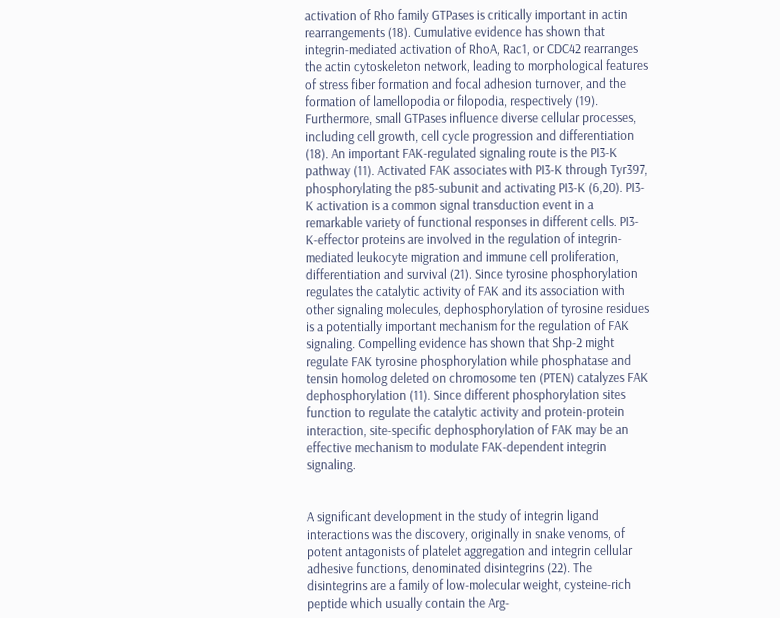activation of Rho family GTPases is critically important in actin rearrangements (18). Cumulative evidence has shown that integrin-mediated activation of RhoA, Rac1, or CDC42 rearranges the actin cytoskeleton network, leading to morphological features of stress fiber formation and focal adhesion turnover, and the formation of lamellopodia or filopodia, respectively (19). Furthermore, small GTPases influence diverse cellular processes, including cell growth, cell cycle progression and differentiation (18). An important FAK-regulated signaling route is the PI3-K pathway (11). Activated FAK associates with PI3-K through Tyr397, phosphorylating the p85-subunit and activating PI3-K (6,20). PI3-K activation is a common signal transduction event in a remarkable variety of functional responses in different cells. PI3-K-effector proteins are involved in the regulation of integrin-mediated leukocyte migration and immune cell proliferation, differentiation and survival (21). Since tyrosine phosphorylation regulates the catalytic activity of FAK and its association with other signaling molecules, dephosphorylation of tyrosine residues is a potentially important mechanism for the regulation of FAK signaling. Compelling evidence has shown that Shp-2 might regulate FAK tyrosine phosphorylation while phosphatase and tensin homolog deleted on chromosome ten (PTEN) catalyzes FAK dephosphorylation (11). Since different phosphorylation sites function to regulate the catalytic activity and protein-protein interaction, site-specific dephosphorylation of FAK may be an effective mechanism to modulate FAK-dependent integrin signaling.


A significant development in the study of integrin ligand interactions was the discovery, originally in snake venoms, of potent antagonists of platelet aggregation and integrin cellular adhesive functions, denominated disintegrins (22). The disintegrins are a family of low-molecular weight, cysteine-rich peptide which usually contain the Arg-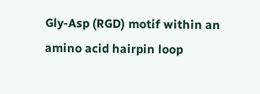Gly-Asp (RGD) motif within an amino acid hairpin loop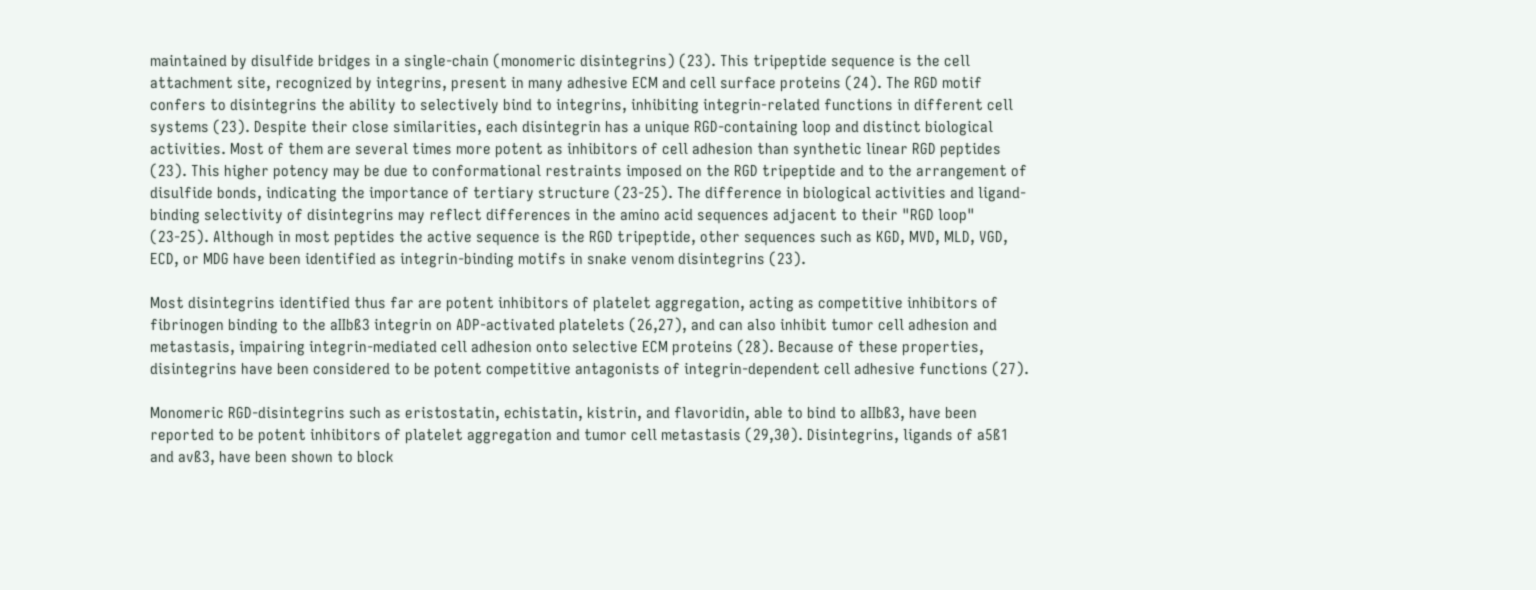maintained by disulfide bridges in a single-chain (monomeric disintegrins) (23). This tripeptide sequence is the cell attachment site, recognized by integrins, present in many adhesive ECM and cell surface proteins (24). The RGD motif confers to disintegrins the ability to selectively bind to integrins, inhibiting integrin-related functions in different cell systems (23). Despite their close similarities, each disintegrin has a unique RGD-containing loop and distinct biological activities. Most of them are several times more potent as inhibitors of cell adhesion than synthetic linear RGD peptides (23). This higher potency may be due to conformational restraints imposed on the RGD tripeptide and to the arrangement of disulfide bonds, indicating the importance of tertiary structure (23-25). The difference in biological activities and ligand-binding selectivity of disintegrins may reflect differences in the amino acid sequences adjacent to their "RGD loop" (23-25). Although in most peptides the active sequence is the RGD tripeptide, other sequences such as KGD, MVD, MLD, VGD, ECD, or MDG have been identified as integrin-binding motifs in snake venom disintegrins (23).

Most disintegrins identified thus far are potent inhibitors of platelet aggregation, acting as competitive inhibitors of fibrinogen binding to the aIIbß3 integrin on ADP-activated platelets (26,27), and can also inhibit tumor cell adhesion and metastasis, impairing integrin-mediated cell adhesion onto selective ECM proteins (28). Because of these properties, disintegrins have been considered to be potent competitive antagonists of integrin-dependent cell adhesive functions (27).

Monomeric RGD-disintegrins such as eristostatin, echistatin, kistrin, and flavoridin, able to bind to aIIbß3, have been reported to be potent inhibitors of platelet aggregation and tumor cell metastasis (29,30). Disintegrins, ligands of a5ß1 and avß3, have been shown to block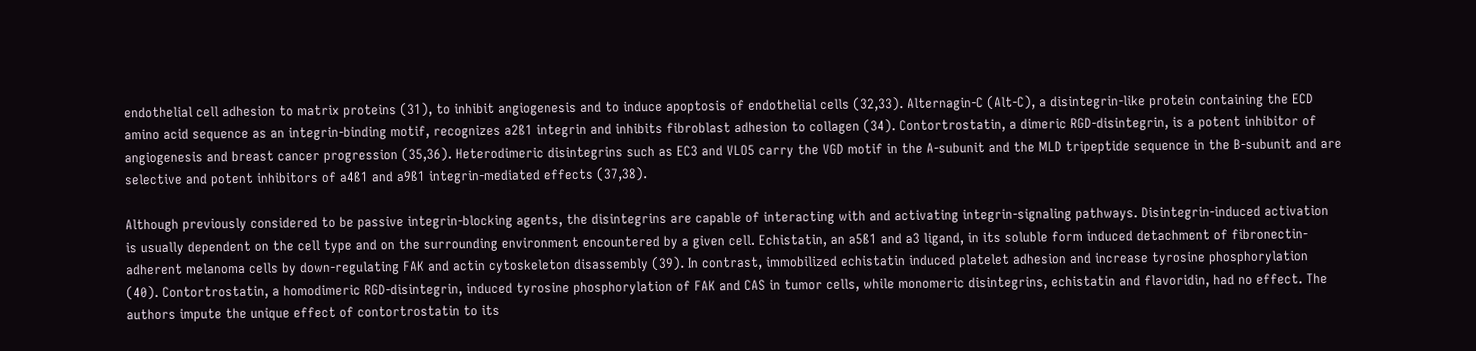endothelial cell adhesion to matrix proteins (31), to inhibit angiogenesis and to induce apoptosis of endothelial cells (32,33). Alternagin-C (Alt-C), a disintegrin-like protein containing the ECD amino acid sequence as an integrin-binding motif, recognizes a2ß1 integrin and inhibits fibroblast adhesion to collagen (34). Contortrostatin, a dimeric RGD-disintegrin, is a potent inhibitor of angiogenesis and breast cancer progression (35,36). Heterodimeric disintegrins such as EC3 and VLO5 carry the VGD motif in the A-subunit and the MLD tripeptide sequence in the B-subunit and are selective and potent inhibitors of a4ß1 and a9ß1 integrin-mediated effects (37,38).

Although previously considered to be passive integrin-blocking agents, the disintegrins are capable of interacting with and activating integrin-signaling pathways. Disintegrin-induced activation is usually dependent on the cell type and on the surrounding environment encountered by a given cell. Echistatin, an a5ß1 and a3 ligand, in its soluble form induced detachment of fibronectin-adherent melanoma cells by down-regulating FAK and actin cytoskeleton disassembly (39). In contrast, immobilized echistatin induced platelet adhesion and increase tyrosine phosphorylation (40). Contortrostatin, a homodimeric RGD-disintegrin, induced tyrosine phosphorylation of FAK and CAS in tumor cells, while monomeric disintegrins, echistatin and flavoridin, had no effect. The authors impute the unique effect of contortrostatin to its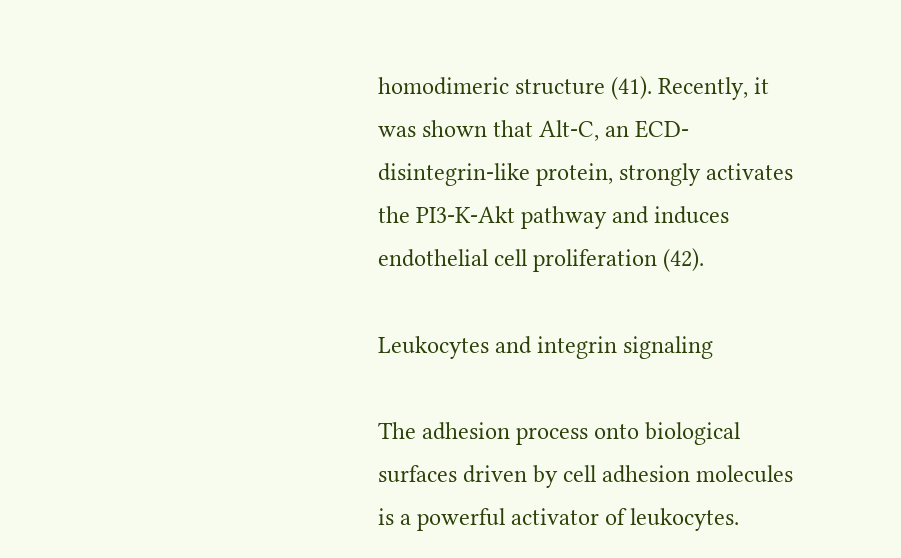homodimeric structure (41). Recently, it was shown that Alt-C, an ECD-disintegrin-like protein, strongly activates the PI3-K-Akt pathway and induces endothelial cell proliferation (42).

Leukocytes and integrin signaling

The adhesion process onto biological surfaces driven by cell adhesion molecules is a powerful activator of leukocytes.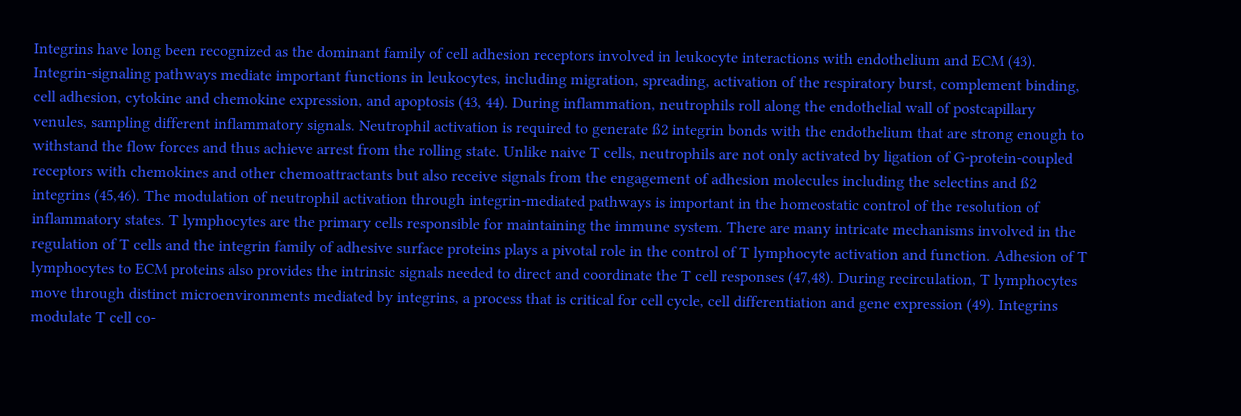Integrins have long been recognized as the dominant family of cell adhesion receptors involved in leukocyte interactions with endothelium and ECM (43). Integrin-signaling pathways mediate important functions in leukocytes, including migration, spreading, activation of the respiratory burst, complement binding, cell adhesion, cytokine and chemokine expression, and apoptosis (43, 44). During inflammation, neutrophils roll along the endothelial wall of postcapillary venules, sampling different inflammatory signals. Neutrophil activation is required to generate ß2 integrin bonds with the endothelium that are strong enough to withstand the flow forces and thus achieve arrest from the rolling state. Unlike naive T cells, neutrophils are not only activated by ligation of G-protein-coupled receptors with chemokines and other chemoattractants but also receive signals from the engagement of adhesion molecules including the selectins and ß2 integrins (45,46). The modulation of neutrophil activation through integrin-mediated pathways is important in the homeostatic control of the resolution of inflammatory states. T lymphocytes are the primary cells responsible for maintaining the immune system. There are many intricate mechanisms involved in the regulation of T cells and the integrin family of adhesive surface proteins plays a pivotal role in the control of T lymphocyte activation and function. Adhesion of T lymphocytes to ECM proteins also provides the intrinsic signals needed to direct and coordinate the T cell responses (47,48). During recirculation, T lymphocytes move through distinct microenvironments mediated by integrins, a process that is critical for cell cycle, cell differentiation and gene expression (49). Integrins modulate T cell co-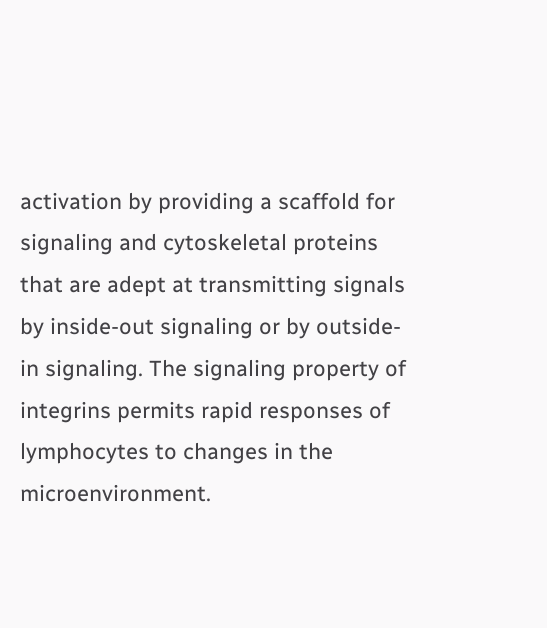activation by providing a scaffold for signaling and cytoskeletal proteins that are adept at transmitting signals by inside-out signaling or by outside-in signaling. The signaling property of integrins permits rapid responses of lymphocytes to changes in the microenvironment.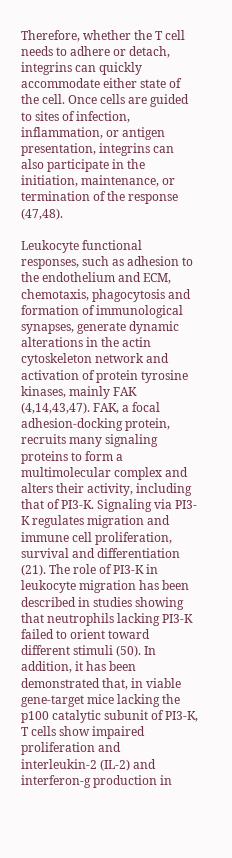Therefore, whether the T cell needs to adhere or detach, integrins can quickly accommodate either state of the cell. Once cells are guided to sites of infection, inflammation, or antigen presentation, integrins can also participate in the initiation, maintenance, or termination of the response (47,48).

Leukocyte functional responses, such as adhesion to the endothelium and ECM, chemotaxis, phagocytosis and formation of immunological synapses, generate dynamic alterations in the actin cytoskeleton network and activation of protein tyrosine kinases, mainly FAK (4,14,43,47). FAK, a focal adhesion-docking protein, recruits many signaling proteins to form a multimolecular complex and alters their activity, including that of PI3-K. Signaling via PI3-K regulates migration and immune cell proliferation, survival and differentiation (21). The role of PI3-K in leukocyte migration has been described in studies showing that neutrophils lacking PI3-K failed to orient toward different stimuli (50). In addition, it has been demonstrated that, in viable gene-target mice lacking the p100 catalytic subunit of PI3-K, T cells show impaired proliferation and interleukin-2 (IL-2) and interferon-g production in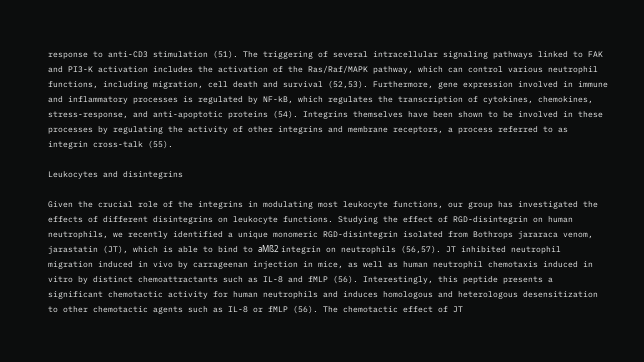response to anti-CD3 stimulation (51). The triggering of several intracellular signaling pathways linked to FAK and PI3-K activation includes the activation of the Ras/Raf/MAPK pathway, which can control various neutrophil functions, including migration, cell death and survival (52,53). Furthermore, gene expression involved in immune and inflammatory processes is regulated by NF-kB, which regulates the transcription of cytokines, chemokines, stress-response, and anti-apoptotic proteins (54). Integrins themselves have been shown to be involved in these processes by regulating the activity of other integrins and membrane receptors, a process referred to as integrin cross-talk (55).

Leukocytes and disintegrins

Given the crucial role of the integrins in modulating most leukocyte functions, our group has investigated the effects of different disintegrins on leukocyte functions. Studying the effect of RGD-disintegrin on human neutrophils, we recently identified a unique monomeric RGD-disintegrin isolated from Bothrops jararaca venom, jarastatin (JT), which is able to bind to aMß2 integrin on neutrophils (56,57). JT inhibited neutrophil migration induced in vivo by carrageenan injection in mice, as well as human neutrophil chemotaxis induced in vitro by distinct chemoattractants such as IL-8 and fMLP (56). Interestingly, this peptide presents a significant chemotactic activity for human neutrophils and induces homologous and heterologous desensitization to other chemotactic agents such as IL-8 or fMLP (56). The chemotactic effect of JT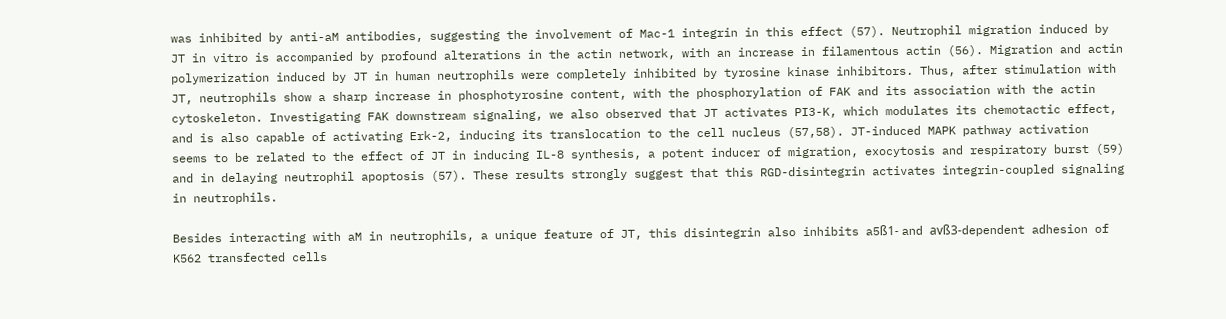was inhibited by anti-aM antibodies, suggesting the involvement of Mac-1 integrin in this effect (57). Neutrophil migration induced by JT in vitro is accompanied by profound alterations in the actin network, with an increase in filamentous actin (56). Migration and actin polymerization induced by JT in human neutrophils were completely inhibited by tyrosine kinase inhibitors. Thus, after stimulation with JT, neutrophils show a sharp increase in phosphotyrosine content, with the phosphorylation of FAK and its association with the actin cytoskeleton. Investigating FAK downstream signaling, we also observed that JT activates PI3-K, which modulates its chemotactic effect, and is also capable of activating Erk-2, inducing its translocation to the cell nucleus (57,58). JT-induced MAPK pathway activation seems to be related to the effect of JT in inducing IL-8 synthesis, a potent inducer of migration, exocytosis and respiratory burst (59) and in delaying neutrophil apoptosis (57). These results strongly suggest that this RGD-disintegrin activates integrin-coupled signaling in neutrophils.

Besides interacting with aM in neutrophils, a unique feature of JT, this disintegrin also inhibits a5ß1- and avß3-dependent adhesion of K562 transfected cells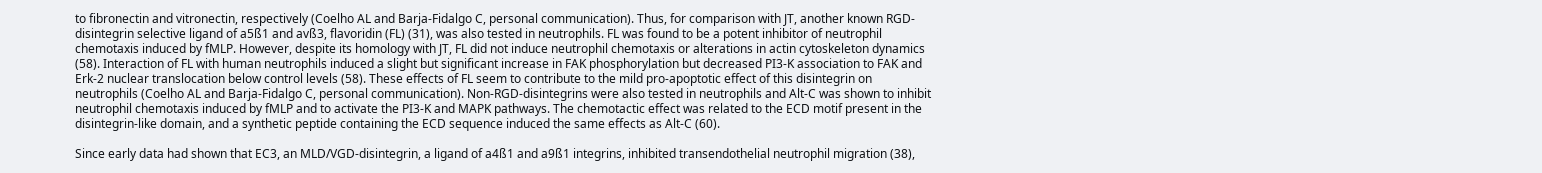to fibronectin and vitronectin, respectively (Coelho AL and Barja-Fidalgo C, personal communication). Thus, for comparison with JT, another known RGD-disintegrin selective ligand of a5ß1 and avß3, flavoridin (FL) (31), was also tested in neutrophils. FL was found to be a potent inhibitor of neutrophil chemotaxis induced by fMLP. However, despite its homology with JT, FL did not induce neutrophil chemotaxis or alterations in actin cytoskeleton dynamics (58). Interaction of FL with human neutrophils induced a slight but significant increase in FAK phosphorylation but decreased PI3-K association to FAK and Erk-2 nuclear translocation below control levels (58). These effects of FL seem to contribute to the mild pro-apoptotic effect of this disintegrin on neutrophils (Coelho AL and Barja-Fidalgo C, personal communication). Non-RGD-disintegrins were also tested in neutrophils and Alt-C was shown to inhibit neutrophil chemotaxis induced by fMLP and to activate the PI3-K and MAPK pathways. The chemotactic effect was related to the ECD motif present in the disintegrin-like domain, and a synthetic peptide containing the ECD sequence induced the same effects as Alt-C (60).

Since early data had shown that EC3, an MLD/VGD-disintegrin, a ligand of a4ß1 and a9ß1 integrins, inhibited transendothelial neutrophil migration (38),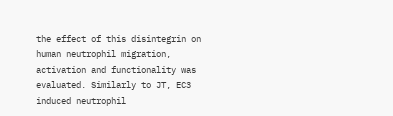the effect of this disintegrin on human neutrophil migration, activation and functionality was evaluated. Similarly to JT, EC3 induced neutrophil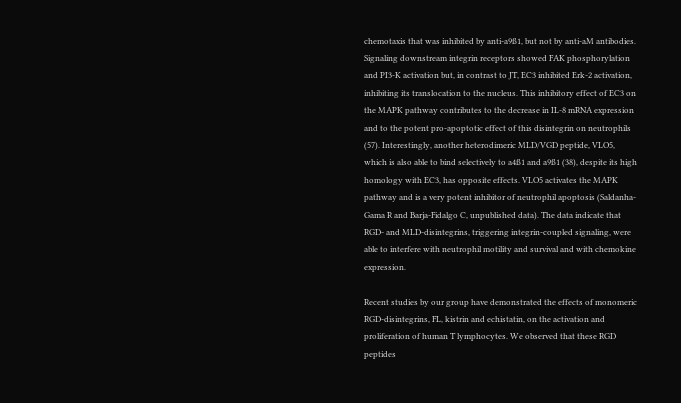chemotaxis that was inhibited by anti-a9ß1, but not by anti-aM antibodies. Signaling downstream integrin receptors showed FAK phosphorylation and PI3-K activation but, in contrast to JT, EC3 inhibited Erk-2 activation, inhibiting its translocation to the nucleus. This inhibitory effect of EC3 on the MAPK pathway contributes to the decrease in IL-8 mRNA expression and to the potent pro-apoptotic effect of this disintegrin on neutrophils (57). Interestingly, another heterodimeric MLD/VGD peptide, VLO5, which is also able to bind selectively to a4ß1 and a9ß1 (38), despite its high homology with EC3, has opposite effects. VLO5 activates the MAPK pathway and is a very potent inhibitor of neutrophil apoptosis (Saldanha-Gama R and Barja-Fidalgo C, unpublished data). The data indicate that RGD- and MLD-disintegrins, triggering integrin-coupled signaling, were able to interfere with neutrophil motility and survival and with chemokine expression.

Recent studies by our group have demonstrated the effects of monomeric RGD-disintegrins, FL, kistrin and echistatin, on the activation and proliferation of human T lymphocytes. We observed that these RGD peptides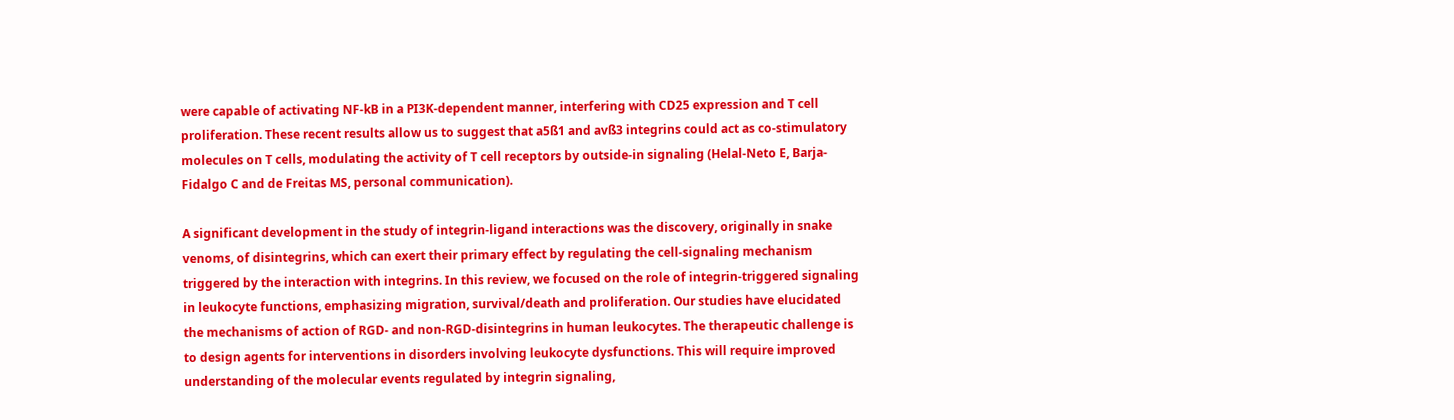were capable of activating NF-kB in a PI3K-dependent manner, interfering with CD25 expression and T cell proliferation. These recent results allow us to suggest that a5ß1 and avß3 integrins could act as co-stimulatory molecules on T cells, modulating the activity of T cell receptors by outside-in signaling (Helal-Neto E, Barja-Fidalgo C and de Freitas MS, personal communication).

A significant development in the study of integrin-ligand interactions was the discovery, originally in snake venoms, of disintegrins, which can exert their primary effect by regulating the cell-signaling mechanism triggered by the interaction with integrins. In this review, we focused on the role of integrin-triggered signaling in leukocyte functions, emphasizing migration, survival/death and proliferation. Our studies have elucidated the mechanisms of action of RGD- and non-RGD-disintegrins in human leukocytes. The therapeutic challenge is to design agents for interventions in disorders involving leukocyte dysfunctions. This will require improved understanding of the molecular events regulated by integrin signaling,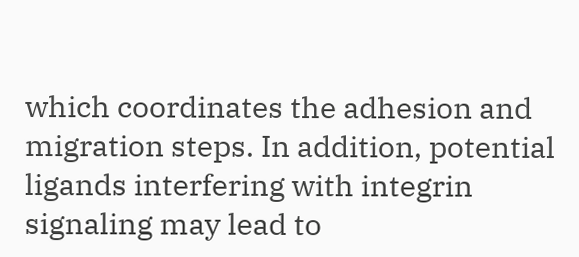which coordinates the adhesion and migration steps. In addition, potential ligands interfering with integrin signaling may lead to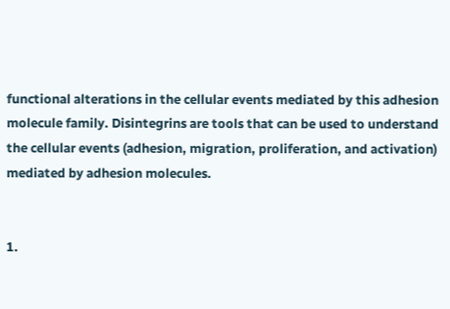functional alterations in the cellular events mediated by this adhesion molecule family. Disintegrins are tools that can be used to understand the cellular events (adhesion, migration, proliferation, and activation) mediated by adhesion molecules.


1.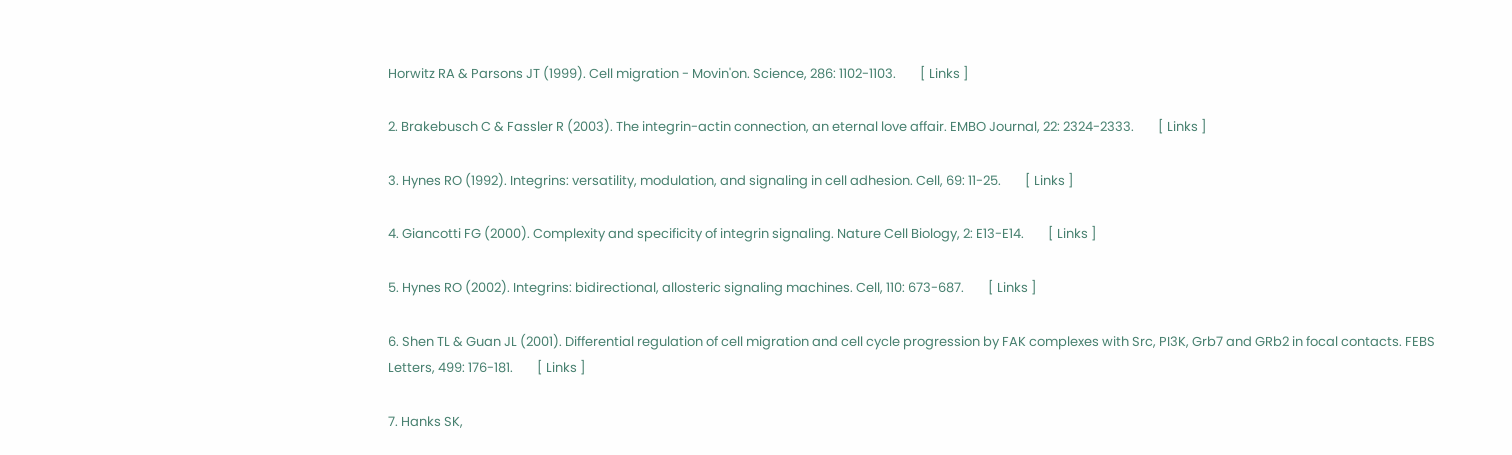Horwitz RA & Parsons JT (1999). Cell migration - Movin'on. Science, 286: 1102-1103.        [ Links ]

2. Brakebusch C & Fassler R (2003). The integrin-actin connection, an eternal love affair. EMBO Journal, 22: 2324-2333.        [ Links ]

3. Hynes RO (1992). Integrins: versatility, modulation, and signaling in cell adhesion. Cell, 69: 11-25.        [ Links ]

4. Giancotti FG (2000). Complexity and specificity of integrin signaling. Nature Cell Biology, 2: E13-E14.        [ Links ]

5. Hynes RO (2002). Integrins: bidirectional, allosteric signaling machines. Cell, 110: 673-687.        [ Links ]

6. Shen TL & Guan JL (2001). Differential regulation of cell migration and cell cycle progression by FAK complexes with Src, PI3K, Grb7 and GRb2 in focal contacts. FEBS Letters, 499: 176-181.        [ Links ]

7. Hanks SK,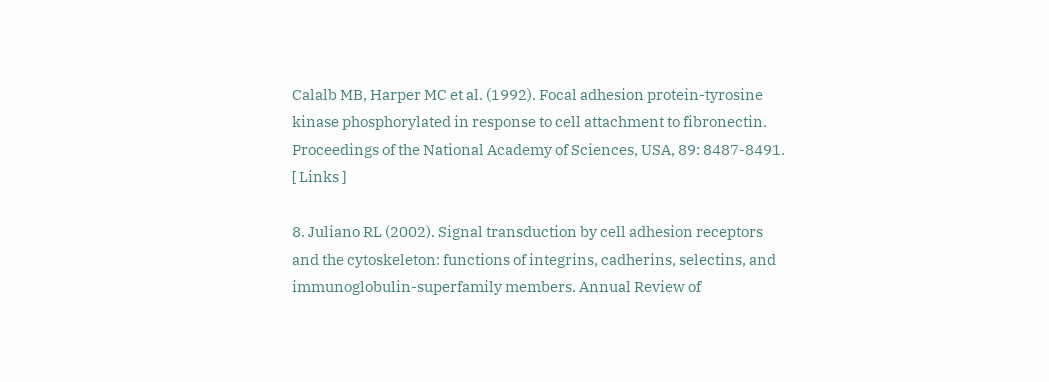Calalb MB, Harper MC et al. (1992). Focal adhesion protein-tyrosine kinase phosphorylated in response to cell attachment to fibronectin. Proceedings of the National Academy of Sciences, USA, 89: 8487-8491.        [ Links ]

8. Juliano RL (2002). Signal transduction by cell adhesion receptors and the cytoskeleton: functions of integrins, cadherins, selectins, and immunoglobulin-superfamily members. Annual Review of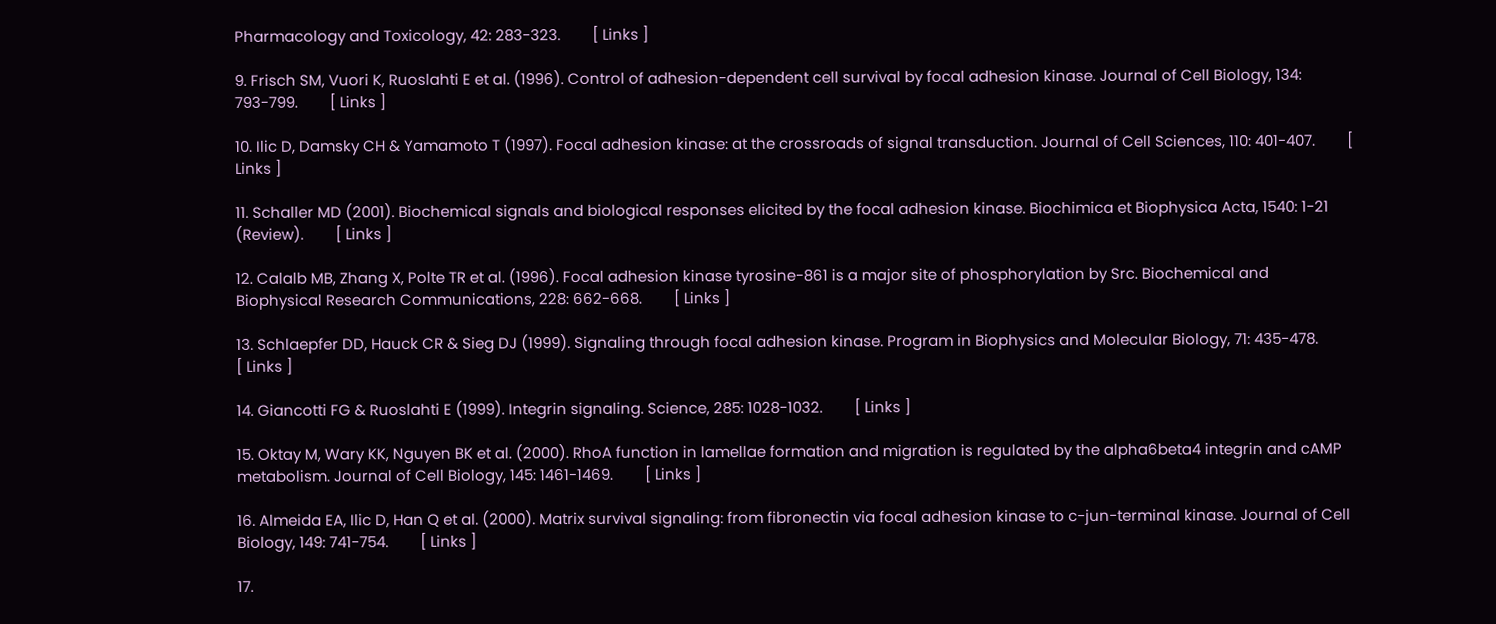Pharmacology and Toxicology, 42: 283-323.        [ Links ]

9. Frisch SM, Vuori K, Ruoslahti E et al. (1996). Control of adhesion-dependent cell survival by focal adhesion kinase. Journal of Cell Biology, 134: 793-799.        [ Links ]

10. Ilic D, Damsky CH & Yamamoto T (1997). Focal adhesion kinase: at the crossroads of signal transduction. Journal of Cell Sciences, 110: 401-407.        [ Links ]

11. Schaller MD (2001). Biochemical signals and biological responses elicited by the focal adhesion kinase. Biochimica et Biophysica Acta, 1540: 1-21 (Review).        [ Links ]

12. Calalb MB, Zhang X, Polte TR et al. (1996). Focal adhesion kinase tyrosine-861 is a major site of phosphorylation by Src. Biochemical and Biophysical Research Communications, 228: 662-668.        [ Links ]

13. Schlaepfer DD, Hauck CR & Sieg DJ (1999). Signaling through focal adhesion kinase. Program in Biophysics and Molecular Biology, 71: 435-478.        [ Links ]

14. Giancotti FG & Ruoslahti E (1999). Integrin signaling. Science, 285: 1028-1032.        [ Links ]

15. Oktay M, Wary KK, Nguyen BK et al. (2000). RhoA function in lamellae formation and migration is regulated by the alpha6beta4 integrin and cAMP metabolism. Journal of Cell Biology, 145: 1461-1469.        [ Links ]

16. Almeida EA, Ilic D, Han Q et al. (2000). Matrix survival signaling: from fibronectin via focal adhesion kinase to c-jun-terminal kinase. Journal of Cell Biology, 149: 741-754.        [ Links ]

17.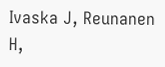Ivaska J, Reunanen H,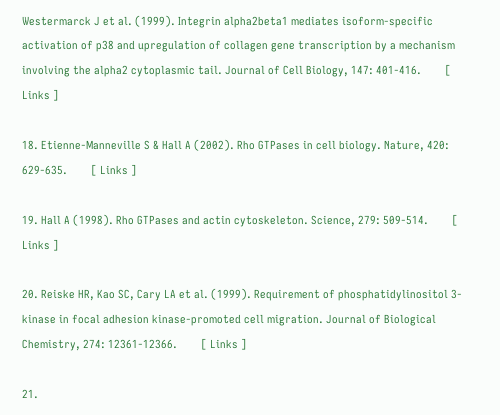Westermarck J et al. (1999). Integrin alpha2beta1 mediates isoform-specific activation of p38 and upregulation of collagen gene transcription by a mechanism involving the alpha2 cytoplasmic tail. Journal of Cell Biology, 147: 401-416.        [ Links ]

18. Etienne-Manneville S & Hall A (2002). Rho GTPases in cell biology. Nature, 420: 629-635.        [ Links ]

19. Hall A (1998). Rho GTPases and actin cytoskeleton. Science, 279: 509-514.        [ Links ]

20. Reiske HR, Kao SC, Cary LA et al. (1999). Requirement of phosphatidylinositol 3-kinase in focal adhesion kinase-promoted cell migration. Journal of Biological Chemistry, 274: 12361-12366.        [ Links ]

21.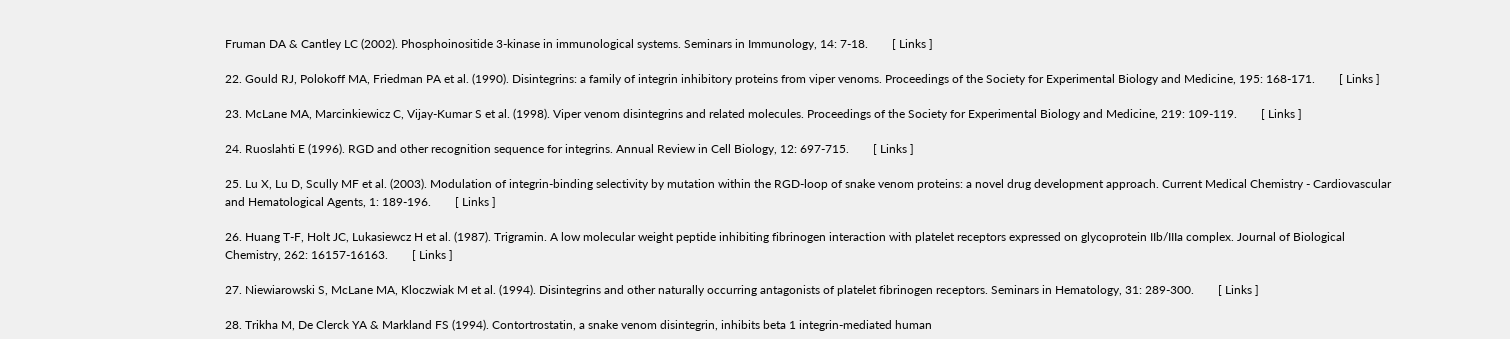Fruman DA & Cantley LC (2002). Phosphoinositide 3-kinase in immunological systems. Seminars in Immunology, 14: 7-18.        [ Links ]

22. Gould RJ, Polokoff MA, Friedman PA et al. (1990). Disintegrins: a family of integrin inhibitory proteins from viper venoms. Proceedings of the Society for Experimental Biology and Medicine, 195: 168-171.        [ Links ]

23. McLane MA, Marcinkiewicz C, Vijay-Kumar S et al. (1998). Viper venom disintegrins and related molecules. Proceedings of the Society for Experimental Biology and Medicine, 219: 109-119.        [ Links ]

24. Ruoslahti E (1996). RGD and other recognition sequence for integrins. Annual Review in Cell Biology, 12: 697-715.        [ Links ]

25. Lu X, Lu D, Scully MF et al. (2003). Modulation of integrin-binding selectivity by mutation within the RGD-loop of snake venom proteins: a novel drug development approach. Current Medical Chemistry - Cardiovascular and Hematological Agents, 1: 189-196.        [ Links ]

26. Huang T-F, Holt JC, Lukasiewcz H et al. (1987). Trigramin. A low molecular weight peptide inhibiting fibrinogen interaction with platelet receptors expressed on glycoprotein IIb/IIIa complex. Journal of Biological Chemistry, 262: 16157-16163.        [ Links ]

27. Niewiarowski S, McLane MA, Kloczwiak M et al. (1994). Disintegrins and other naturally occurring antagonists of platelet fibrinogen receptors. Seminars in Hematology, 31: 289-300.        [ Links ]

28. Trikha M, De Clerck YA & Markland FS (1994). Contortrostatin, a snake venom disintegrin, inhibits beta 1 integrin-mediated human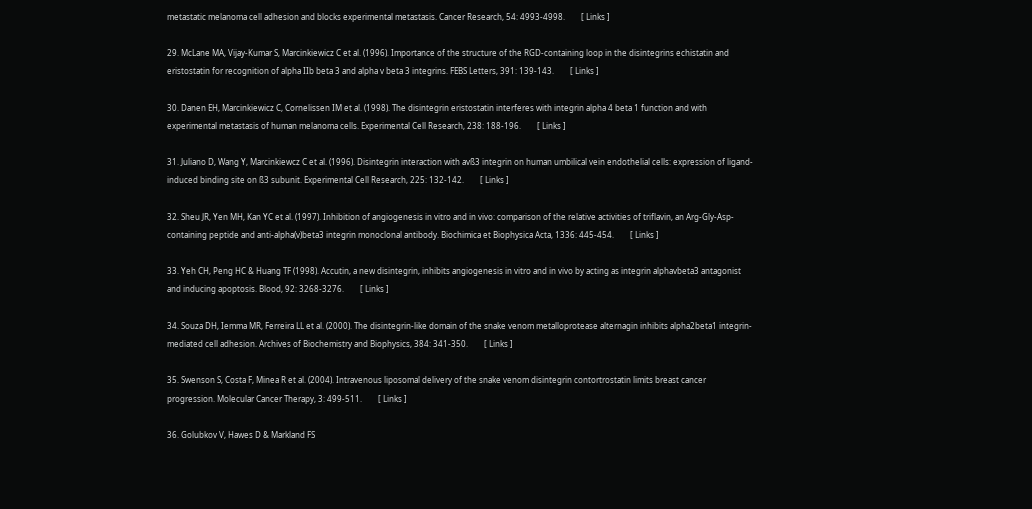metastatic melanoma cell adhesion and blocks experimental metastasis. Cancer Research, 54: 4993-4998.        [ Links ]

29. McLane MA, Vijay-Kumar S, Marcinkiewicz C et al. (1996). Importance of the structure of the RGD-containing loop in the disintegrins echistatin and eristostatin for recognition of alpha IIb beta 3 and alpha v beta 3 integrins. FEBS Letters, 391: 139-143.        [ Links ]

30. Danen EH, Marcinkiewicz C, Cornelissen IM et al. (1998). The disintegrin eristostatin interferes with integrin alpha 4 beta 1 function and with experimental metastasis of human melanoma cells. Experimental Cell Research, 238: 188-196.        [ Links ]

31. Juliano D, Wang Y, Marcinkiewcz C et al. (1996). Disintegrin interaction with avß3 integrin on human umbilical vein endothelial cells: expression of ligand-induced binding site on ß3 subunit. Experimental Cell Research, 225: 132-142.        [ Links ]

32. Sheu JR, Yen MH, Kan YC et al. (1997). Inhibition of angiogenesis in vitro and in vivo: comparison of the relative activities of triflavin, an Arg-Gly-Asp-containing peptide and anti-alpha(v)beta3 integrin monoclonal antibody. Biochimica et Biophysica Acta, 1336: 445-454.        [ Links ]

33. Yeh CH, Peng HC & Huang TF (1998). Accutin, a new disintegrin, inhibits angiogenesis in vitro and in vivo by acting as integrin alphavbeta3 antagonist and inducing apoptosis. Blood, 92: 3268-3276.        [ Links ]

34. Souza DH, Iemma MR, Ferreira LL et al. (2000). The disintegrin-like domain of the snake venom metalloprotease alternagin inhibits alpha2beta1 integrin-mediated cell adhesion. Archives of Biochemistry and Biophysics, 384: 341-350.        [ Links ]

35. Swenson S, Costa F, Minea R et al. (2004). Intravenous liposomal delivery of the snake venom disintegrin contortrostatin limits breast cancer progression. Molecular Cancer Therapy, 3: 499-511.        [ Links ]

36. Golubkov V, Hawes D & Markland FS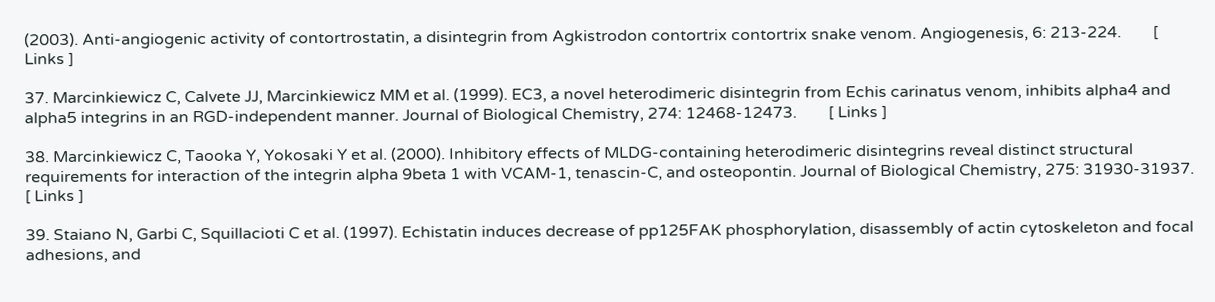(2003). Anti-angiogenic activity of contortrostatin, a disintegrin from Agkistrodon contortrix contortrix snake venom. Angiogenesis, 6: 213-224.        [ Links ]

37. Marcinkiewicz C, Calvete JJ, Marcinkiewicz MM et al. (1999). EC3, a novel heterodimeric disintegrin from Echis carinatus venom, inhibits alpha4 and alpha5 integrins in an RGD-independent manner. Journal of Biological Chemistry, 274: 12468-12473.        [ Links ]

38. Marcinkiewicz C, Taooka Y, Yokosaki Y et al. (2000). Inhibitory effects of MLDG-containing heterodimeric disintegrins reveal distinct structural requirements for interaction of the integrin alpha 9beta 1 with VCAM-1, tenascin-C, and osteopontin. Journal of Biological Chemistry, 275: 31930-31937.        [ Links ]

39. Staiano N, Garbi C, Squillacioti C et al. (1997). Echistatin induces decrease of pp125FAK phosphorylation, disassembly of actin cytoskeleton and focal adhesions, and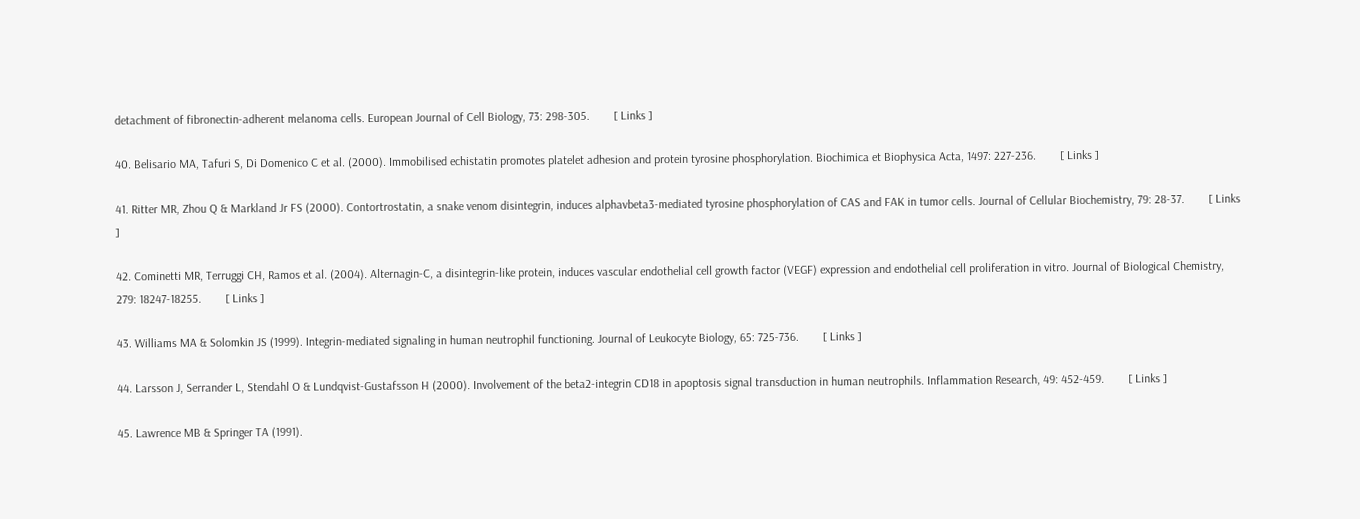detachment of fibronectin-adherent melanoma cells. European Journal of Cell Biology, 73: 298-305.        [ Links ]

40. Belisario MA, Tafuri S, Di Domenico C et al. (2000). Immobilised echistatin promotes platelet adhesion and protein tyrosine phosphorylation. Biochimica et Biophysica Acta, 1497: 227-236.        [ Links ]

41. Ritter MR, Zhou Q & Markland Jr FS (2000). Contortrostatin, a snake venom disintegrin, induces alphavbeta3-mediated tyrosine phosphorylation of CAS and FAK in tumor cells. Journal of Cellular Biochemistry, 79: 28-37.        [ Links ]

42. Cominetti MR, Terruggi CH, Ramos et al. (2004). Alternagin-C, a disintegrin-like protein, induces vascular endothelial cell growth factor (VEGF) expression and endothelial cell proliferation in vitro. Journal of Biological Chemistry, 279: 18247-18255.        [ Links ]

43. Williams MA & Solomkin JS (1999). Integrin-mediated signaling in human neutrophil functioning. Journal of Leukocyte Biology, 65: 725-736.        [ Links ]

44. Larsson J, Serrander L, Stendahl O & Lundqvist-Gustafsson H (2000). Involvement of the beta2-integrin CD18 in apoptosis signal transduction in human neutrophils. Inflammation Research, 49: 452-459.        [ Links ]

45. Lawrence MB & Springer TA (1991).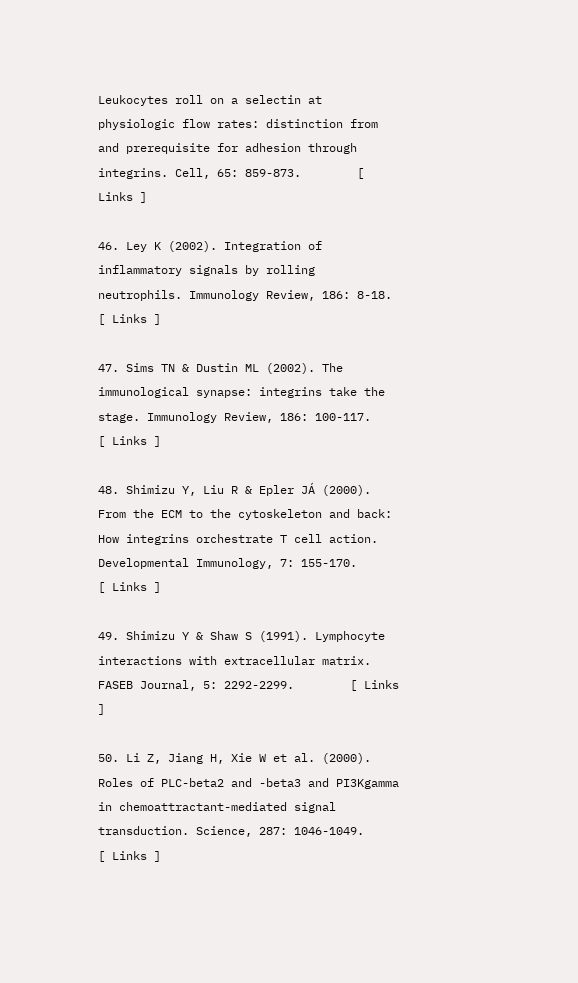Leukocytes roll on a selectin at physiologic flow rates: distinction from and prerequisite for adhesion through integrins. Cell, 65: 859-873.        [ Links ]

46. Ley K (2002). Integration of inflammatory signals by rolling neutrophils. Immunology Review, 186: 8-18.        [ Links ]

47. Sims TN & Dustin ML (2002). The immunological synapse: integrins take the stage. Immunology Review, 186: 100-117.        [ Links ]

48. Shimizu Y, Liu R & Epler JÁ (2000). From the ECM to the cytoskeleton and back: How integrins orchestrate T cell action. Developmental Immunology, 7: 155-170.        [ Links ]

49. Shimizu Y & Shaw S (1991). Lymphocyte interactions with extracellular matrix. FASEB Journal, 5: 2292-2299.        [ Links ]

50. Li Z, Jiang H, Xie W et al. (2000). Roles of PLC-beta2 and -beta3 and PI3Kgamma in chemoattractant-mediated signal transduction. Science, 287: 1046-1049.        [ Links ]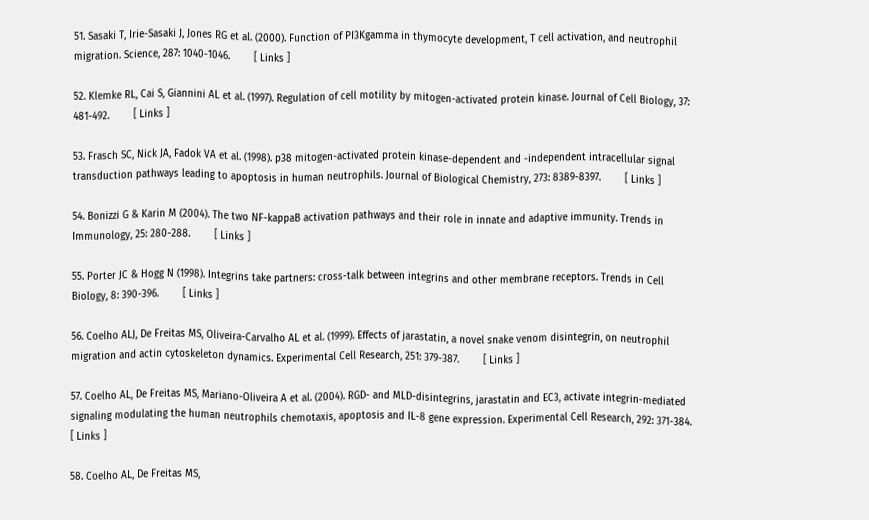51. Sasaki T, Irie-Sasaki J, Jones RG et al. (2000). Function of PI3Kgamma in thymocyte development, T cell activation, and neutrophil migration. Science, 287: 1040-1046.        [ Links ]

52. Klemke RL, Cai S, Giannini AL et al. (1997). Regulation of cell motility by mitogen-activated protein kinase. Journal of Cell Biology, 37: 481-492.        [ Links ]

53. Frasch SC, Nick JA, Fadok VA et al. (1998). p38 mitogen-activated protein kinase-dependent and -independent intracellular signal transduction pathways leading to apoptosis in human neutrophils. Journal of Biological Chemistry, 273: 8389-8397.        [ Links ]

54. Bonizzi G & Karin M (2004). The two NF-kappaB activation pathways and their role in innate and adaptive immunity. Trends in Immunology, 25: 280-288.        [ Links ]

55. Porter JC & Hogg N (1998). Integrins take partners: cross-talk between integrins and other membrane receptors. Trends in Cell Biology, 8: 390-396.        [ Links ]

56. Coelho ALJ, De Freitas MS, Oliveira-Carvalho AL et al. (1999). Effects of jarastatin, a novel snake venom disintegrin, on neutrophil migration and actin cytoskeleton dynamics. Experimental Cell Research, 251: 379-387.        [ Links ]

57. Coelho AL, De Freitas MS, Mariano-Oliveira A et al. (2004). RGD- and MLD-disintegrins, jarastatin and EC3, activate integrin-mediated signaling modulating the human neutrophils chemotaxis, apoptosis and IL-8 gene expression. Experimental Cell Research, 292: 371-384.        [ Links ]

58. Coelho AL, De Freitas MS,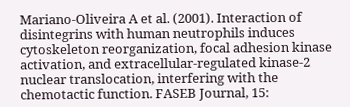Mariano-Oliveira A et al. (2001). Interaction of disintegrins with human neutrophils induces cytoskeleton reorganization, focal adhesion kinase activation, and extracellular-regulated kinase-2 nuclear translocation, interfering with the chemotactic function. FASEB Journal, 15: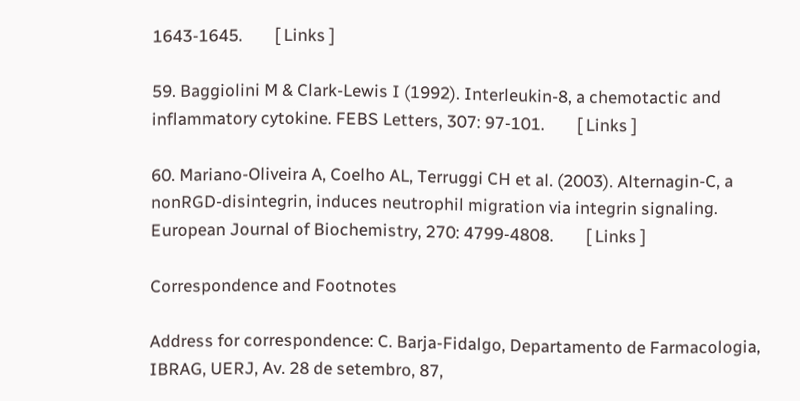1643-1645.        [ Links ]

59. Baggiolini M & Clark-Lewis I (1992). Interleukin-8, a chemotactic and inflammatory cytokine. FEBS Letters, 307: 97-101.        [ Links ]

60. Mariano-Oliveira A, Coelho AL, Terruggi CH et al. (2003). Alternagin-C, a nonRGD-disintegrin, induces neutrophil migration via integrin signaling. European Journal of Biochemistry, 270: 4799-4808.        [ Links ]

Correspondence and Footnotes

Address for correspondence: C. Barja-Fidalgo, Departamento de Farmacologia, IBRAG, UERJ, Av. 28 de setembro, 87,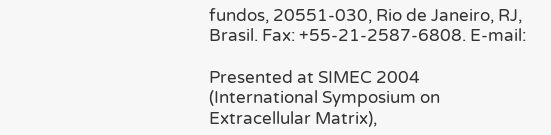fundos, 20551-030, Rio de Janeiro, RJ, Brasil. Fax: +55-21-2587-6808. E-mail:

Presented at SIMEC 2004 (International Symposium on Extracellular Matrix),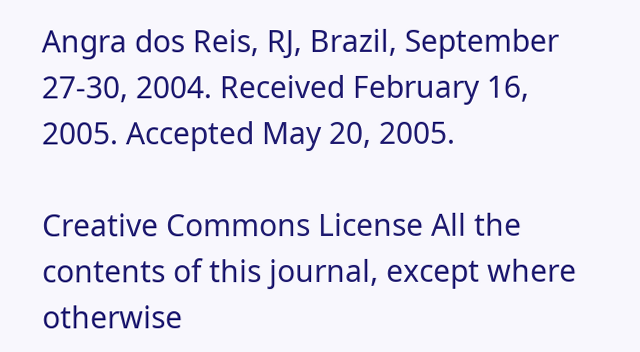Angra dos Reis, RJ, Brazil, September 27-30, 2004. Received February 16, 2005. Accepted May 20, 2005.

Creative Commons License All the contents of this journal, except where otherwise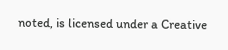noted, is licensed under a Creative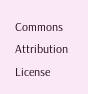Commons Attribution License